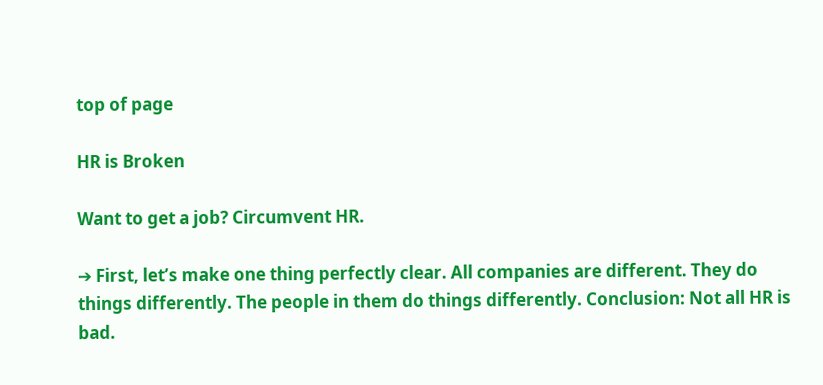top of page

HR is Broken

Want to get a job? Circumvent HR.

➔ First, let’s make one thing perfectly clear. All companies are different. They do things differently. The people in them do things differently. Conclusion: Not all HR is bad.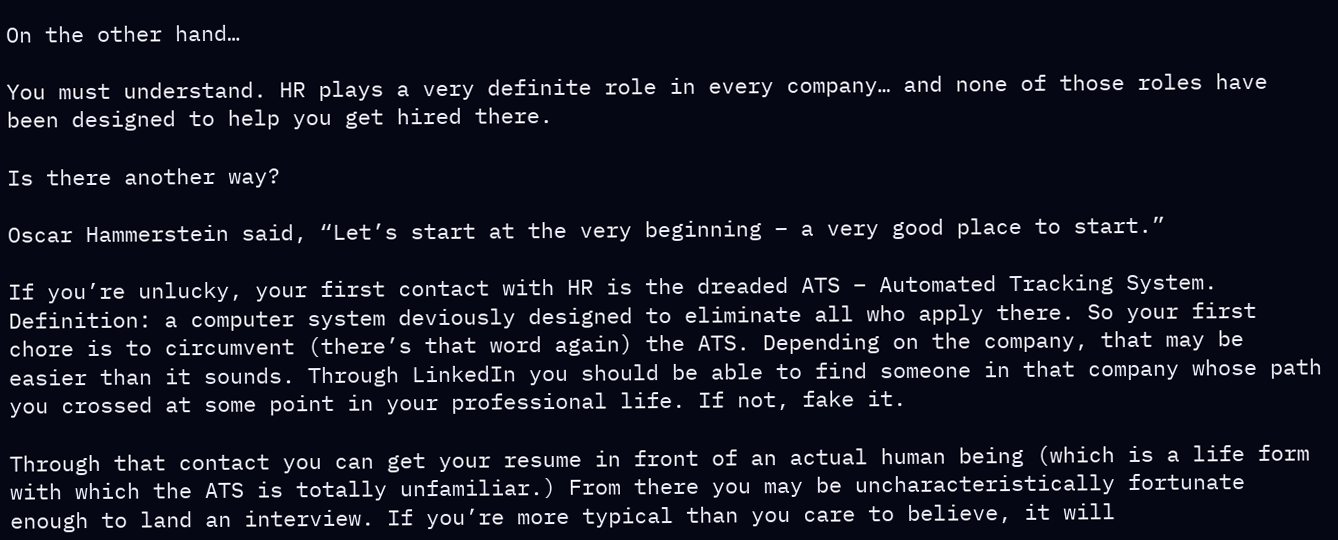On the other hand…

You must understand. HR plays a very definite role in every company… and none of those roles have been designed to help you get hired there.

Is there another way?

Oscar Hammerstein said, “Let’s start at the very beginning – a very good place to start.”

If you’re unlucky, your first contact with HR is the dreaded ATS – Automated Tracking System. Definition: a computer system deviously designed to eliminate all who apply there. So your first chore is to circumvent (there’s that word again) the ATS. Depending on the company, that may be easier than it sounds. Through LinkedIn you should be able to find someone in that company whose path you crossed at some point in your professional life. If not, fake it.

Through that contact you can get your resume in front of an actual human being (which is a life form with which the ATS is totally unfamiliar.) From there you may be uncharacteristically fortunate enough to land an interview. If you’re more typical than you care to believe, it will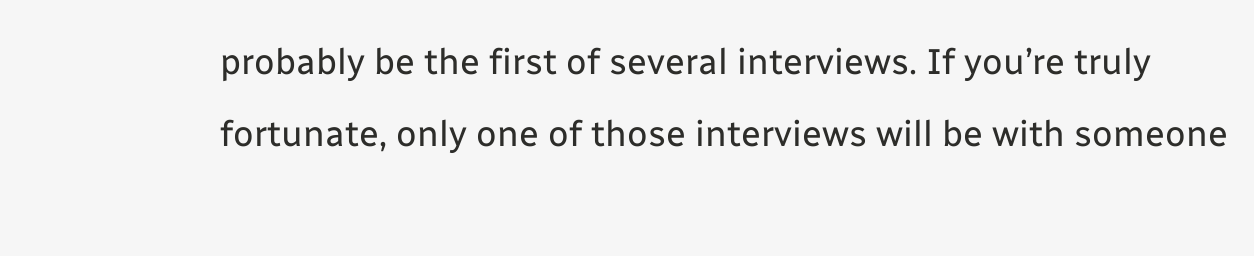probably be the first of several interviews. If you’re truly fortunate, only one of those interviews will be with someone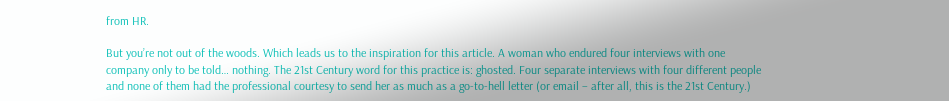from HR.

But you’re not out of the woods. Which leads us to the inspiration for this article. A woman who endured four interviews with one company only to be told… nothing. The 21st Century word for this practice is: ghosted. Four separate interviews with four different people and none of them had the professional courtesy to send her as much as a go-to-hell letter (or email – after all, this is the 21st Century.)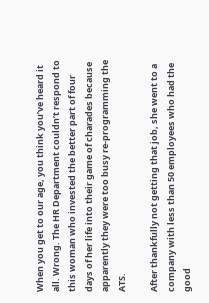When you get to our age, you think you’ve heard it all. Wrong. The HR Department couldn’t respond to this woman who invested the better part of four days of her life into their game of charades because apparently they were too busy re-programming the ATS.

After thankfully not getting that job, she went to a company with less than 50 employees who had the good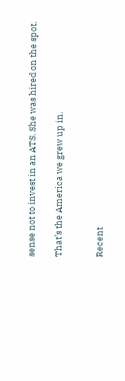sense not to invest in an ATS. She was hired on the spot.

That’s the America we grew up in.


Recent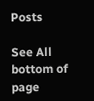Posts

See All
bottom of page